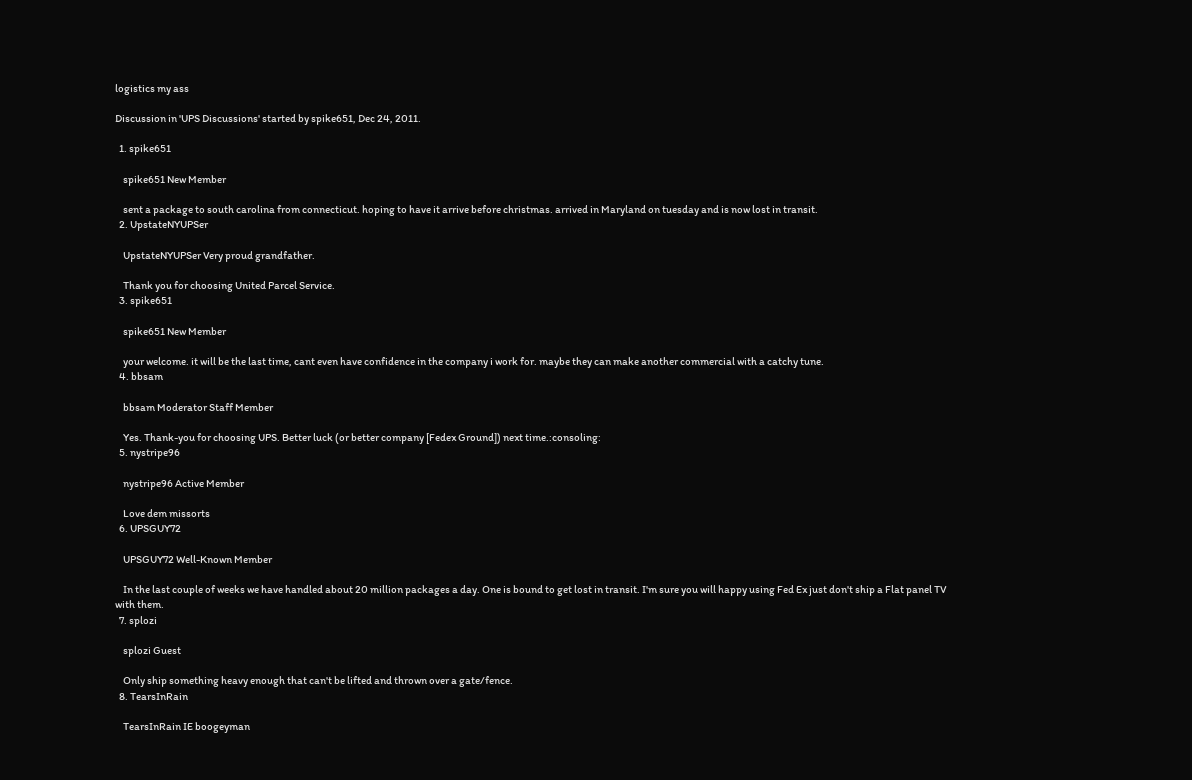logistics my ass

Discussion in 'UPS Discussions' started by spike651, Dec 24, 2011.

  1. spike651

    spike651 New Member

    sent a package to south carolina from connecticut. hoping to have it arrive before christmas. arrived in Maryland on tuesday and is now lost in transit.
  2. UpstateNYUPSer

    UpstateNYUPSer Very proud grandfather.

    Thank you for choosing United Parcel Service.
  3. spike651

    spike651 New Member

    your welcome. it will be the last time, cant even have confidence in the company i work for. maybe they can make another commercial with a catchy tune.
  4. bbsam

    bbsam Moderator Staff Member

    Yes. Thank-you for choosing UPS. Better luck (or better company [Fedex Ground]) next time.:consoling:
  5. nystripe96

    nystripe96 Active Member

    Love dem missorts
  6. UPSGUY72

    UPSGUY72 Well-Known Member

    In the last couple of weeks we have handled about 20 million packages a day. One is bound to get lost in transit. I'm sure you will happy using Fed Ex just don't ship a Flat panel TV with them.
  7. splozi

    splozi Guest

    Only ship something heavy enough that can't be lifted and thrown over a gate/fence.
  8. TearsInRain

    TearsInRain IE boogeyman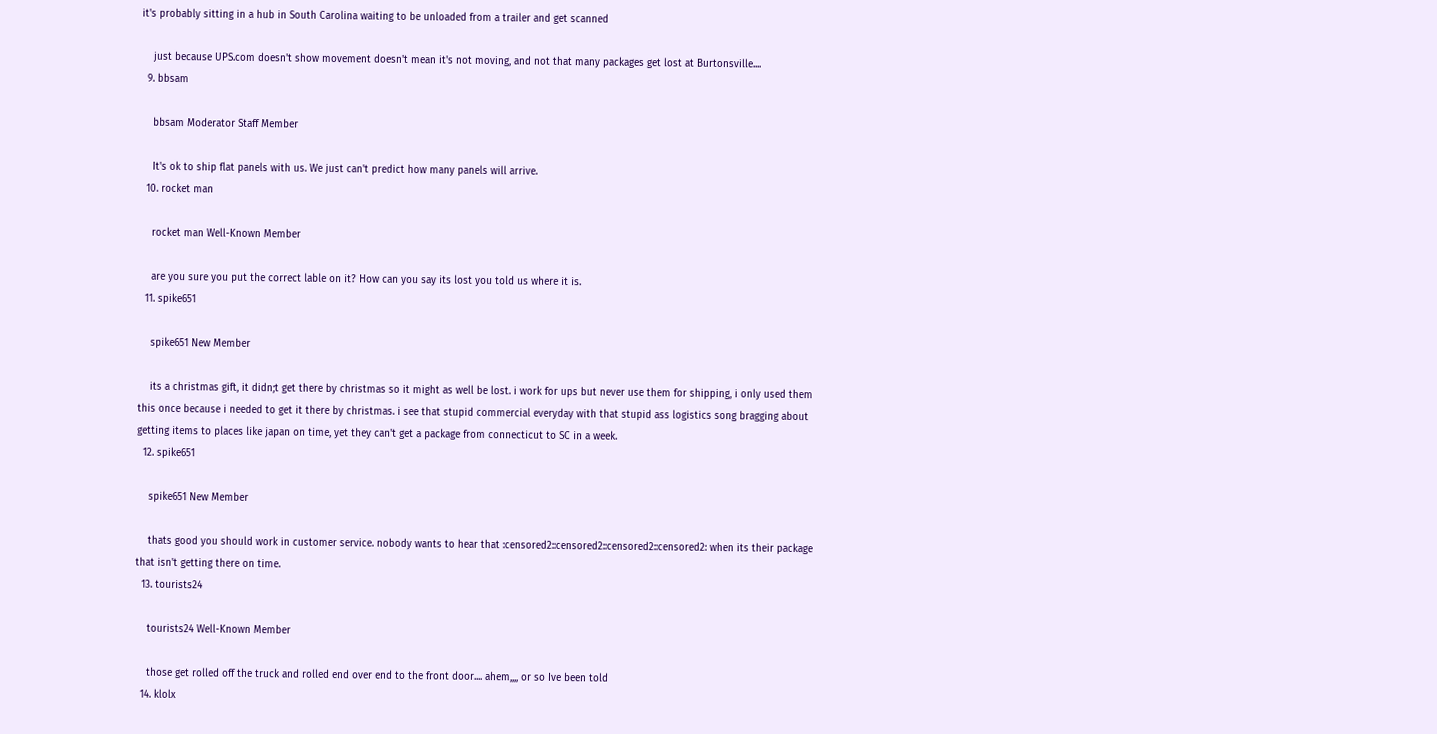it's probably sitting in a hub in South Carolina waiting to be unloaded from a trailer and get scanned

    just because UPS.com doesn't show movement doesn't mean it's not moving, and not that many packages get lost at Burtonsville....
  9. bbsam

    bbsam Moderator Staff Member

    It's ok to ship flat panels with us. We just can't predict how many panels will arrive.
  10. rocket man

    rocket man Well-Known Member

    are you sure you put the correct lable on it? How can you say its lost you told us where it is.
  11. spike651

    spike651 New Member

    its a christmas gift, it didn;t get there by christmas so it might as well be lost. i work for ups but never use them for shipping, i only used them this once because i needed to get it there by christmas. i see that stupid commercial everyday with that stupid ass logistics song bragging about getting items to places like japan on time, yet they can't get a package from connecticut to SC in a week.
  12. spike651

    spike651 New Member

    thats good you should work in customer service. nobody wants to hear that :censored2::censored2::censored2::censored2: when its their package that isn't getting there on time.
  13. tourists24

    tourists24 Well-Known Member

    those get rolled off the truck and rolled end over end to the front door.... ahem,,,, or so Ive been told
  14. klolx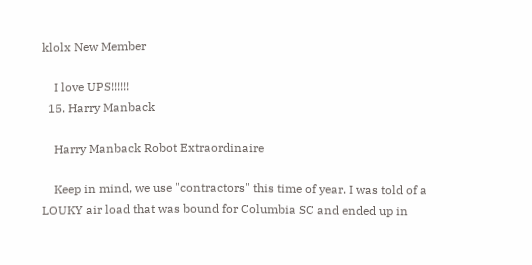klolx New Member

    I love UPS!!!!!!
  15. Harry Manback

    Harry Manback Robot Extraordinaire

    Keep in mind, we use "contractors" this time of year. I was told of a LOUKY air load that was bound for Columbia SC and ended up in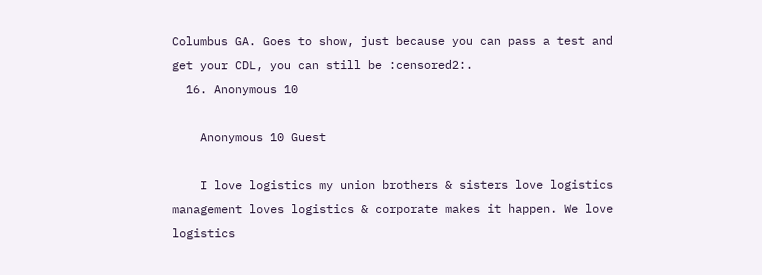Columbus GA. Goes to show, just because you can pass a test and get your CDL, you can still be :censored2:.
  16. Anonymous 10

    Anonymous 10 Guest

    I love logistics my union brothers & sisters love logistics management loves logistics & corporate makes it happen. We love logistics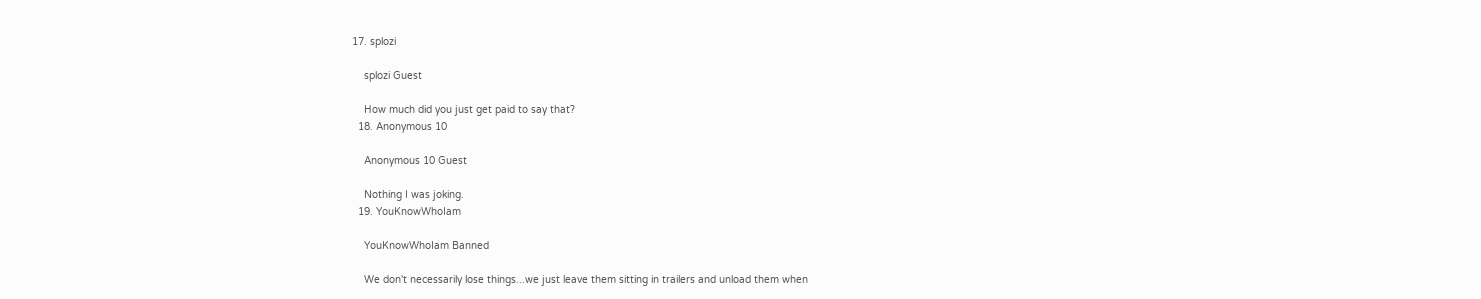17. splozi

    splozi Guest

    How much did you just get paid to say that?
  18. Anonymous 10

    Anonymous 10 Guest

    Nothing I was joking.
  19. YouKnowWhoIam

    YouKnowWhoIam Banned

    We don't necessarily lose things...we just leave them sitting in trailers and unload them when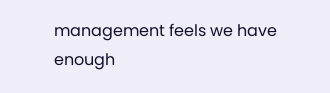management feels we have enough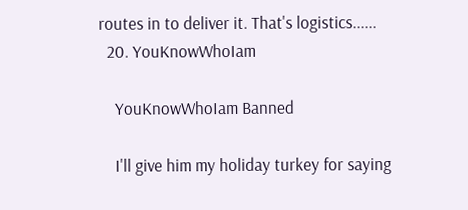routes in to deliver it. That's logistics......
  20. YouKnowWhoIam

    YouKnowWhoIam Banned

    I'll give him my holiday turkey for saying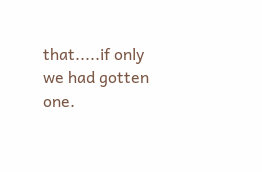that.....if only we had gotten one.